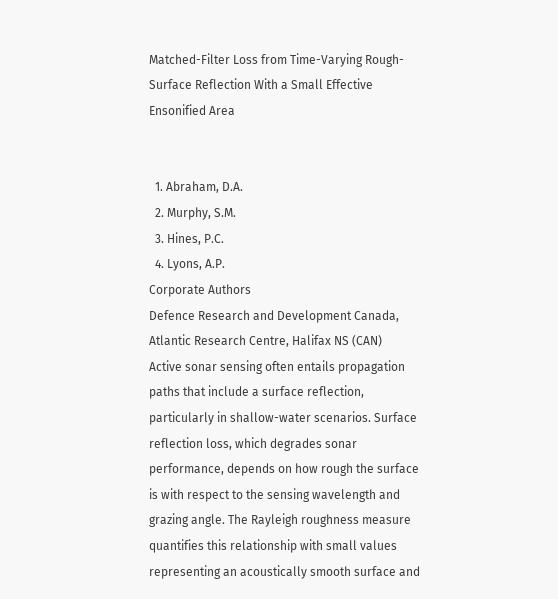Matched-Filter Loss from Time-Varying Rough-Surface Reflection With a Small Effective Ensonified Area


  1. Abraham, D.A.
  2. Murphy, S.M.
  3. Hines, P.C.
  4. Lyons, A.P.
Corporate Authors
Defence Research and Development Canada, Atlantic Research Centre, Halifax NS (CAN)
Active sonar sensing often entails propagation paths that include a surface reflection, particularly in shallow-water scenarios. Surface reflection loss, which degrades sonar performance, depends on how rough the surface is with respect to the sensing wavelength and grazing angle. The Rayleigh roughness measure quantifies this relationship with small values representing an acoustically smooth surface and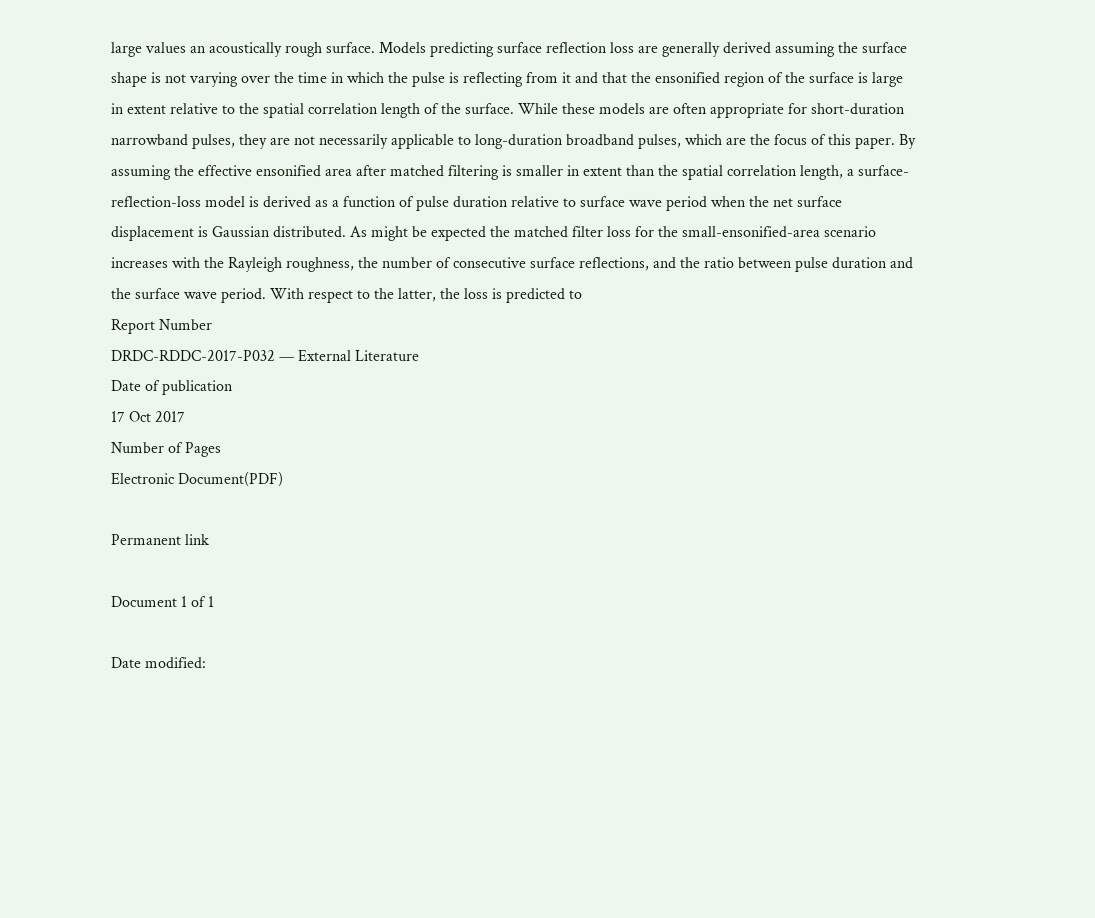large values an acoustically rough surface. Models predicting surface reflection loss are generally derived assuming the surface shape is not varying over the time in which the pulse is reflecting from it and that the ensonified region of the surface is large in extent relative to the spatial correlation length of the surface. While these models are often appropriate for short-duration narrowband pulses, they are not necessarily applicable to long-duration broadband pulses, which are the focus of this paper. By assuming the effective ensonified area after matched filtering is smaller in extent than the spatial correlation length, a surface-reflection-loss model is derived as a function of pulse duration relative to surface wave period when the net surface displacement is Gaussian distributed. As might be expected the matched filter loss for the small-ensonified-area scenario increases with the Rayleigh roughness, the number of consecutive surface reflections, and the ratio between pulse duration and the surface wave period. With respect to the latter, the loss is predicted to
Report Number
DRDC-RDDC-2017-P032 — External Literature
Date of publication
17 Oct 2017
Number of Pages
Electronic Document(PDF)

Permanent link

Document 1 of 1

Date modified: